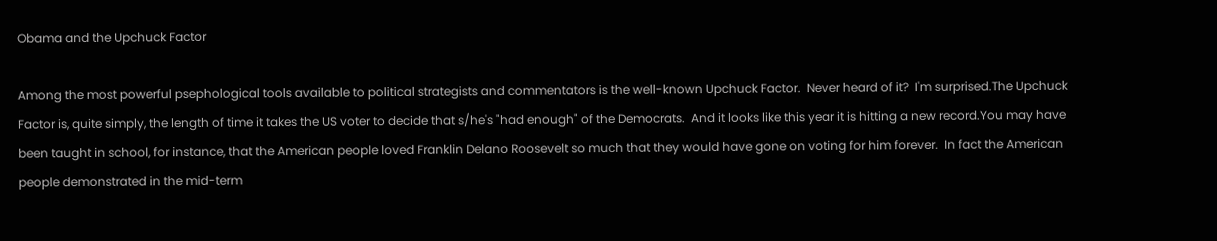Obama and the Upchuck Factor

Among the most powerful psephological tools available to political strategists and commentators is the well-known Upchuck Factor.  Never heard of it?  I'm surprised.The Upchuck Factor is, quite simply, the length of time it takes the US voter to decide that s/he's "had enough" of the Democrats.  And it looks like this year it is hitting a new record.You may have been taught in school, for instance, that the American people loved Franklin Delano Roosevelt so much that they would have gone on voting for him forever.  In fact the American people demonstrated in the mid-term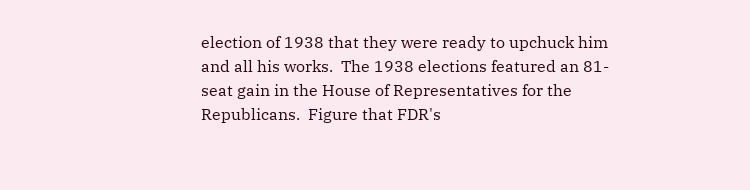election of 1938 that they were ready to upchuck him and all his works.  The 1938 elections featured an 81-seat gain in the House of Representatives for the Republicans.  Figure that FDR's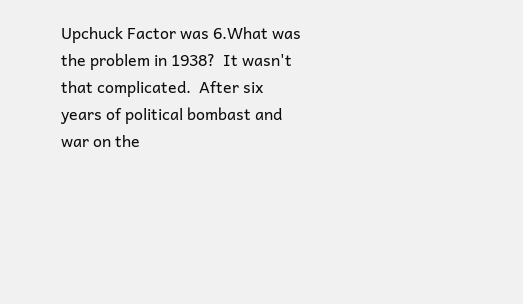Upchuck Factor was 6.What was the problem in 1938?  It wasn't that complicated.  After six years of political bombast and war on the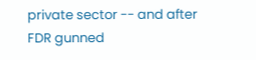private sector -- and after FDR gunned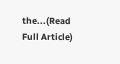the...(Read Full Article)